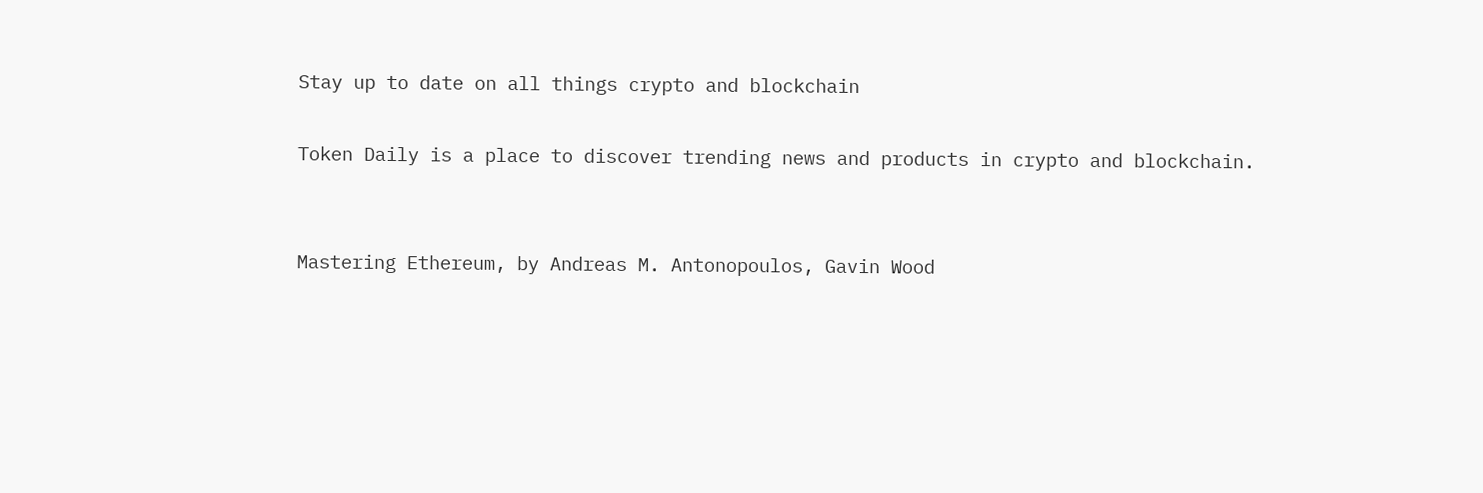Stay up to date on all things crypto and blockchain

Token Daily is a place to discover trending news and products in crypto and blockchain.


Mastering Ethereum, by Andreas M. Antonopoulos, Gavin Wood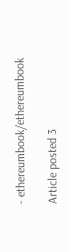- ethereumbook/ethereumbook

Article posted 3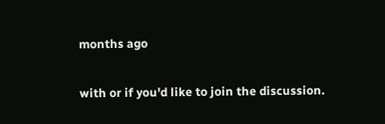months ago

with or if you'd like to join the discussion.